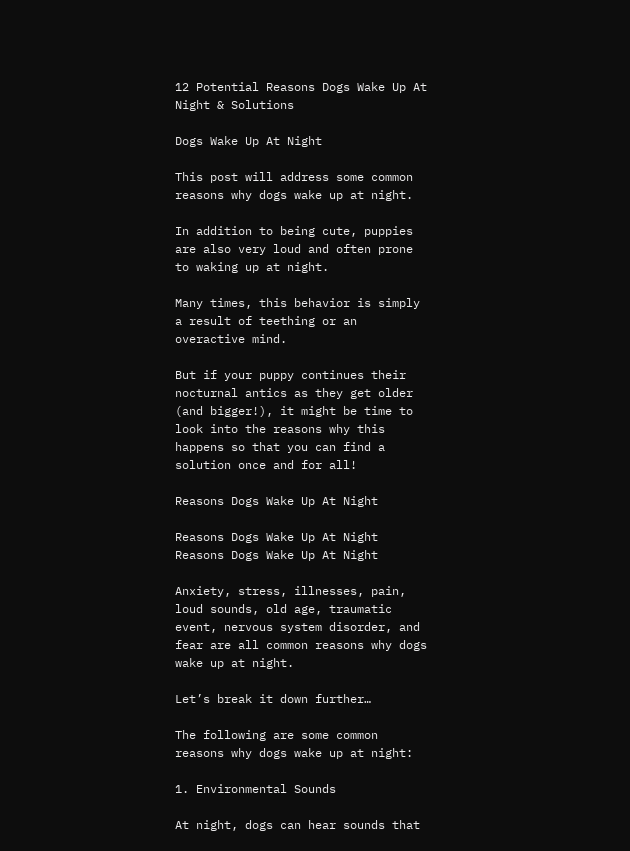12 Potential Reasons Dogs Wake Up At Night & Solutions

Dogs Wake Up At Night

This post will address some common reasons why dogs wake up at night.

In addition to being cute, puppies are also very loud and often prone to waking up at night.

Many times, this behavior is simply a result of teething or an overactive mind.

But if your puppy continues their nocturnal antics as they get older (and bigger!), it might be time to look into the reasons why this happens so that you can find a solution once and for all!

Reasons Dogs Wake Up At Night

Reasons Dogs Wake Up At Night
Reasons Dogs Wake Up At Night

Anxiety, stress, illnesses, pain, loud sounds, old age, traumatic event, nervous system disorder, and fear are all common reasons why dogs wake up at night.

Let’s break it down further…

The following are some common reasons why dogs wake up at night:

1. Environmental Sounds

At night, dogs can hear sounds that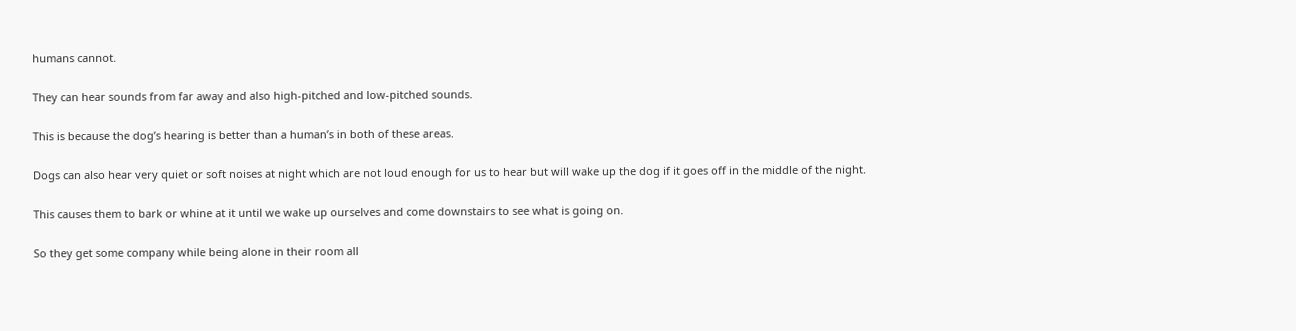humans cannot.

They can hear sounds from far away and also high-pitched and low-pitched sounds.

This is because the dog’s hearing is better than a human’s in both of these areas.

Dogs can also hear very quiet or soft noises at night which are not loud enough for us to hear but will wake up the dog if it goes off in the middle of the night.

This causes them to bark or whine at it until we wake up ourselves and come downstairs to see what is going on.

So they get some company while being alone in their room all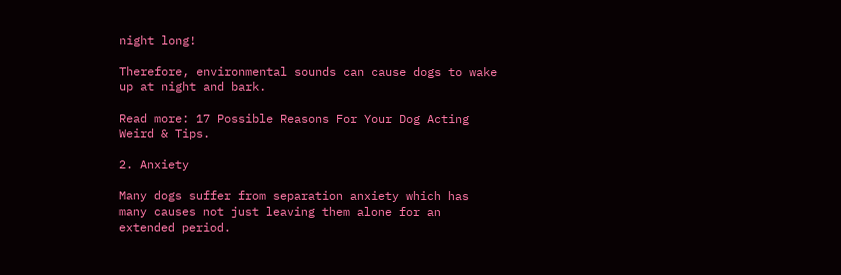night long!

Therefore, environmental sounds can cause dogs to wake up at night and bark.

Read more: 17 Possible Reasons For Your Dog Acting Weird & Tips.

2. Anxiety

Many dogs suffer from separation anxiety which has many causes not just leaving them alone for an extended period.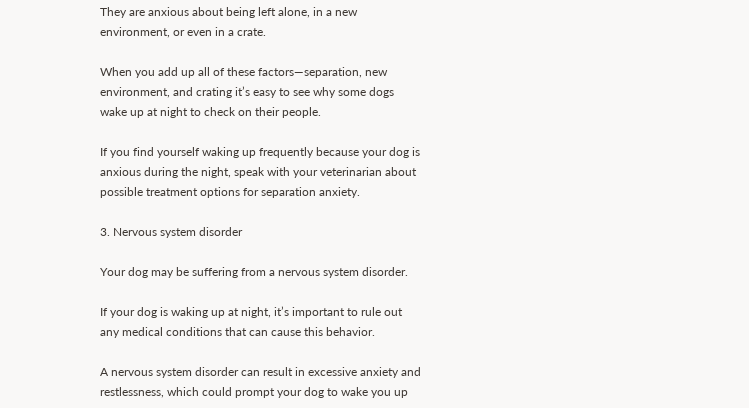They are anxious about being left alone, in a new environment, or even in a crate.

When you add up all of these factors—separation, new environment, and crating it’s easy to see why some dogs wake up at night to check on their people.

If you find yourself waking up frequently because your dog is anxious during the night, speak with your veterinarian about possible treatment options for separation anxiety.

3. Nervous system disorder

Your dog may be suffering from a nervous system disorder.

If your dog is waking up at night, it’s important to rule out any medical conditions that can cause this behavior.

A nervous system disorder can result in excessive anxiety and restlessness, which could prompt your dog to wake you up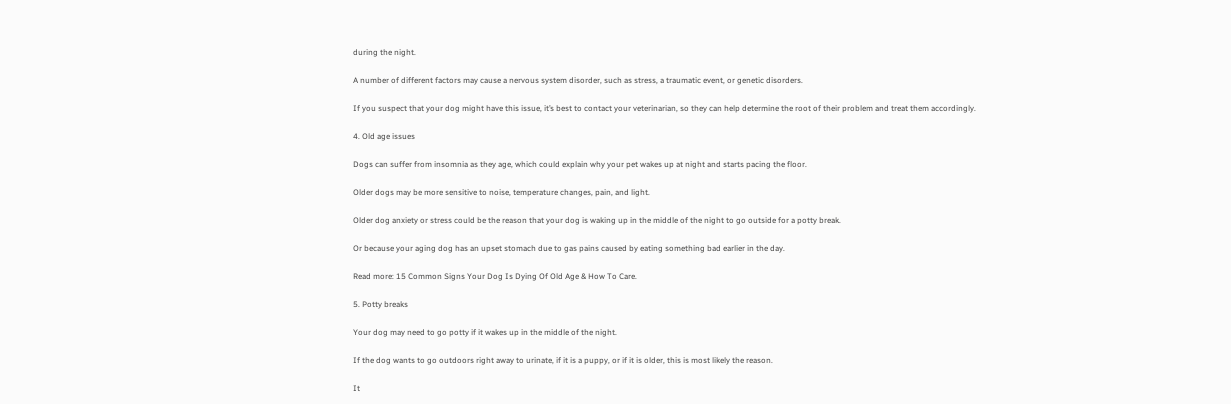during the night.

A number of different factors may cause a nervous system disorder, such as stress, a traumatic event, or genetic disorders.

If you suspect that your dog might have this issue, it’s best to contact your veterinarian, so they can help determine the root of their problem and treat them accordingly.

4. Old age issues

Dogs can suffer from insomnia as they age, which could explain why your pet wakes up at night and starts pacing the floor.

Older dogs may be more sensitive to noise, temperature changes, pain, and light.

Older dog anxiety or stress could be the reason that your dog is waking up in the middle of the night to go outside for a potty break.

Or because your aging dog has an upset stomach due to gas pains caused by eating something bad earlier in the day.

Read more: 15 Common Signs Your Dog Is Dying Of Old Age & How To Care.

5. Potty breaks

Your dog may need to go potty if it wakes up in the middle of the night.

If the dog wants to go outdoors right away to urinate, if it is a puppy, or if it is older, this is most likely the reason.

It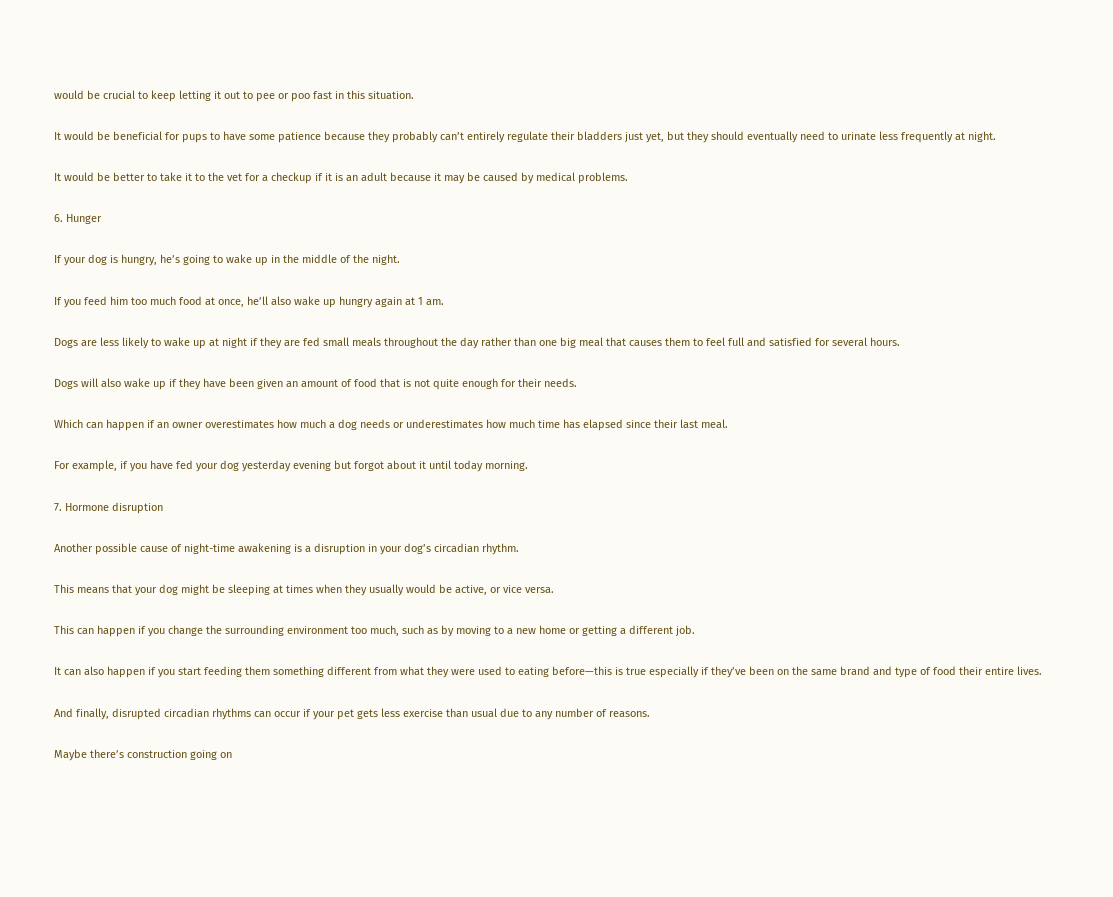would be crucial to keep letting it out to pee or poo fast in this situation.

It would be beneficial for pups to have some patience because they probably can’t entirely regulate their bladders just yet, but they should eventually need to urinate less frequently at night.

It would be better to take it to the vet for a checkup if it is an adult because it may be caused by medical problems.

6. Hunger

If your dog is hungry, he’s going to wake up in the middle of the night.

If you feed him too much food at once, he’ll also wake up hungry again at 1 am.

Dogs are less likely to wake up at night if they are fed small meals throughout the day rather than one big meal that causes them to feel full and satisfied for several hours.

Dogs will also wake up if they have been given an amount of food that is not quite enough for their needs.

Which can happen if an owner overestimates how much a dog needs or underestimates how much time has elapsed since their last meal.

For example, if you have fed your dog yesterday evening but forgot about it until today morning.

7. Hormone disruption

Another possible cause of night-time awakening is a disruption in your dog’s circadian rhythm.

This means that your dog might be sleeping at times when they usually would be active, or vice versa.

This can happen if you change the surrounding environment too much, such as by moving to a new home or getting a different job.

It can also happen if you start feeding them something different from what they were used to eating before—this is true especially if they’ve been on the same brand and type of food their entire lives.

And finally, disrupted circadian rhythms can occur if your pet gets less exercise than usual due to any number of reasons.

Maybe there’s construction going on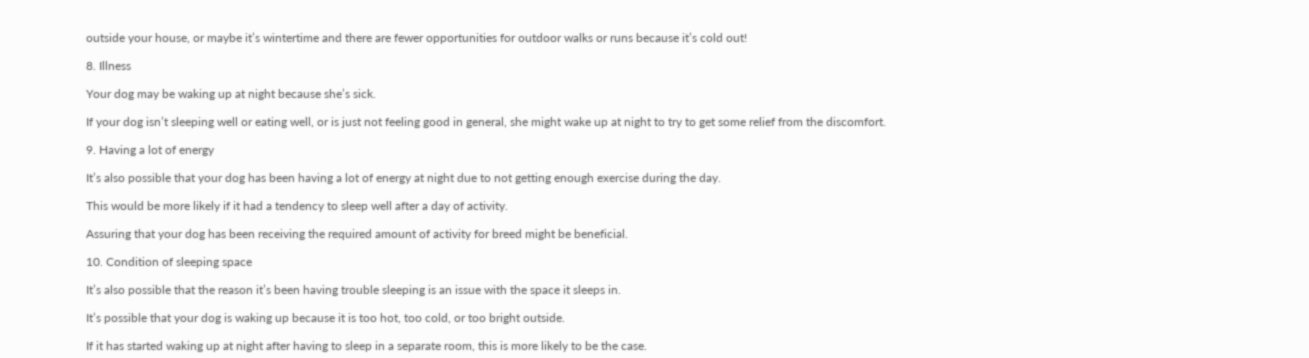outside your house, or maybe it’s wintertime and there are fewer opportunities for outdoor walks or runs because it’s cold out!

8. Illness

Your dog may be waking up at night because she’s sick.

If your dog isn’t sleeping well or eating well, or is just not feeling good in general, she might wake up at night to try to get some relief from the discomfort.

9. Having a lot of energy

It’s also possible that your dog has been having a lot of energy at night due to not getting enough exercise during the day.

This would be more likely if it had a tendency to sleep well after a day of activity.

Assuring that your dog has been receiving the required amount of activity for breed might be beneficial.

10. Condition of sleeping space

It’s also possible that the reason it’s been having trouble sleeping is an issue with the space it sleeps in.

It’s possible that your dog is waking up because it is too hot, too cold, or too bright outside.

If it has started waking up at night after having to sleep in a separate room, this is more likely to be the case.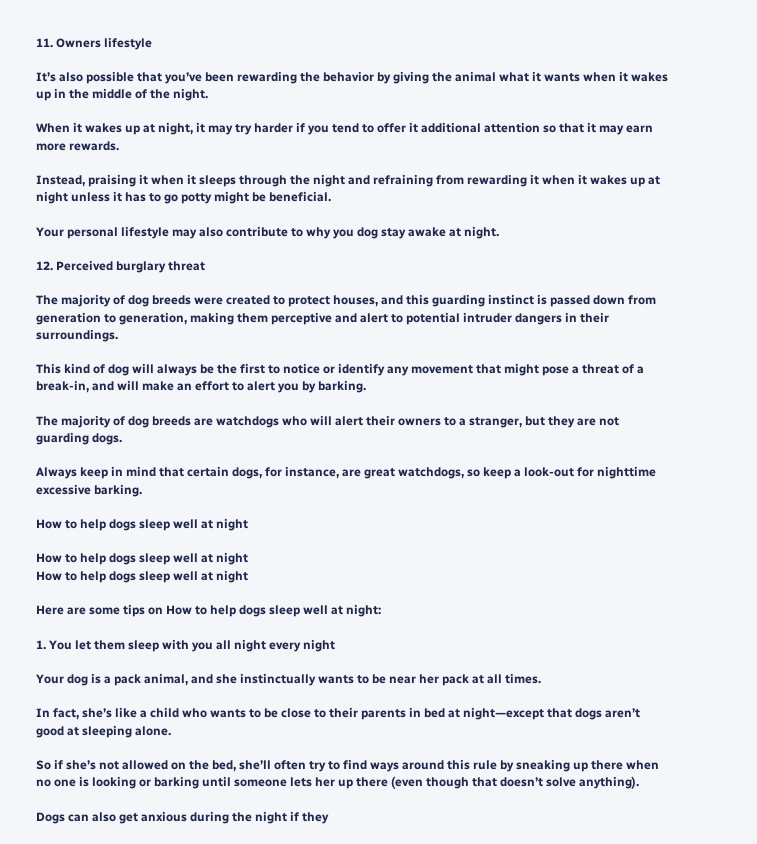11. Owners lifestyle

It’s also possible that you’ve been rewarding the behavior by giving the animal what it wants when it wakes up in the middle of the night.

When it wakes up at night, it may try harder if you tend to offer it additional attention so that it may earn more rewards.

Instead, praising it when it sleeps through the night and refraining from rewarding it when it wakes up at night unless it has to go potty might be beneficial.

Your personal lifestyle may also contribute to why you dog stay awake at night.

12. Perceived burglary threat

The majority of dog breeds were created to protect houses, and this guarding instinct is passed down from generation to generation, making them perceptive and alert to potential intruder dangers in their surroundings.

This kind of dog will always be the first to notice or identify any movement that might pose a threat of a break-in, and will make an effort to alert you by barking.

The majority of dog breeds are watchdogs who will alert their owners to a stranger, but they are not guarding dogs.

Always keep in mind that certain dogs, for instance, are great watchdogs, so keep a look-out for nighttime excessive barking.

How to help dogs sleep well at night

How to help dogs sleep well at night
How to help dogs sleep well at night

Here are some tips on How to help dogs sleep well at night:

1. You let them sleep with you all night every night

Your dog is a pack animal, and she instinctually wants to be near her pack at all times.

In fact, she’s like a child who wants to be close to their parents in bed at night—except that dogs aren’t good at sleeping alone.

So if she’s not allowed on the bed, she’ll often try to find ways around this rule by sneaking up there when no one is looking or barking until someone lets her up there (even though that doesn’t solve anything).

Dogs can also get anxious during the night if they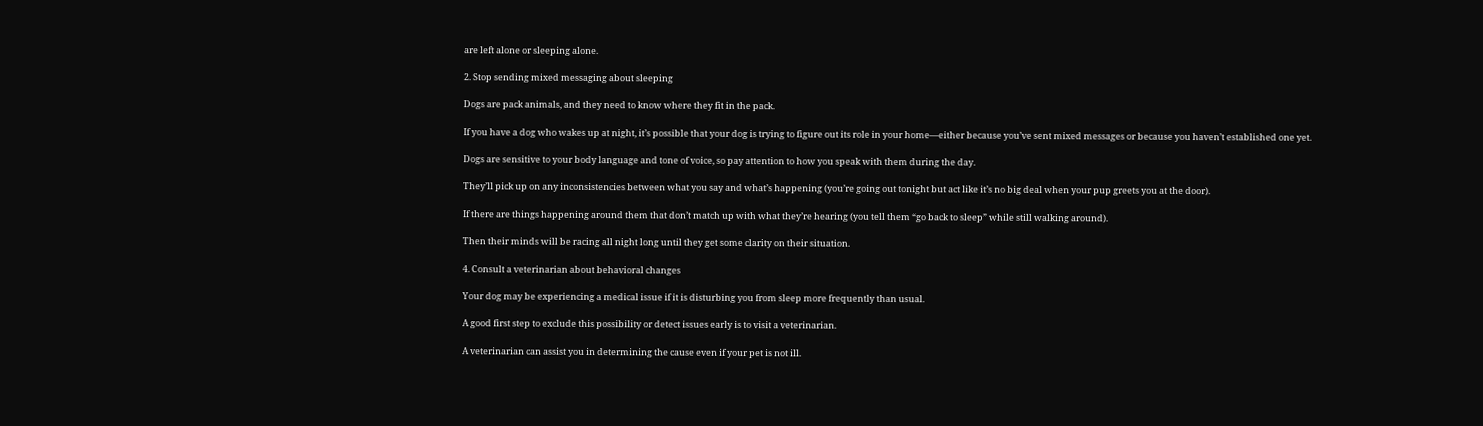are left alone or sleeping alone.

2. Stop sending mixed messaging about sleeping

Dogs are pack animals, and they need to know where they fit in the pack.

If you have a dog who wakes up at night, it’s possible that your dog is trying to figure out its role in your home—either because you’ve sent mixed messages or because you haven’t established one yet.

Dogs are sensitive to your body language and tone of voice, so pay attention to how you speak with them during the day.

They’ll pick up on any inconsistencies between what you say and what’s happening (you’re going out tonight but act like it’s no big deal when your pup greets you at the door).

If there are things happening around them that don’t match up with what they’re hearing (you tell them “go back to sleep” while still walking around).

Then their minds will be racing all night long until they get some clarity on their situation.

4. Consult a veterinarian about behavioral changes

Your dog may be experiencing a medical issue if it is disturbing you from sleep more frequently than usual.

A good first step to exclude this possibility or detect issues early is to visit a veterinarian.

A veterinarian can assist you in determining the cause even if your pet is not ill.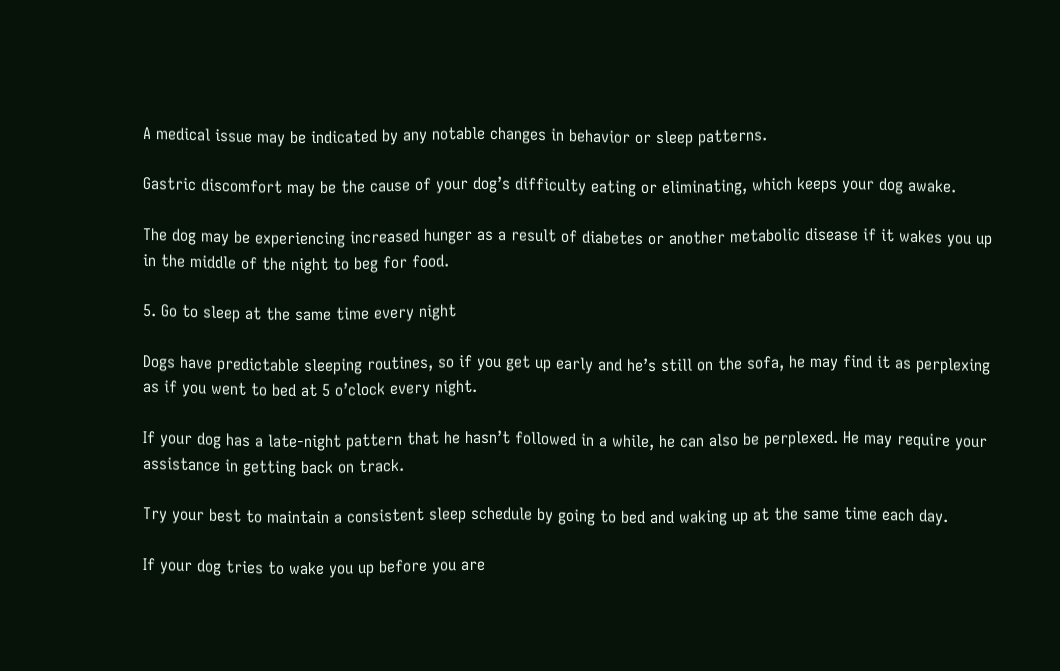A medical issue may be indicated by any notable changes in behavior or sleep patterns.

Gastric discomfort may be the cause of your dog’s difficulty eating or eliminating, which keeps your dog awake.

The dog may be experiencing increased hunger as a result of diabetes or another metabolic disease if it wakes you up in the middle of the night to beg for food.

5. Go to sleep at the same time every night

Dogs have predictable sleeping routines, so if you get up early and he’s still on the sofa, he may find it as perplexing as if you went to bed at 5 o’clock every night.

If your dog has a late-night pattern that he hasn’t followed in a while, he can also be perplexed. He may require your assistance in getting back on track.

Try your best to maintain a consistent sleep schedule by going to bed and waking up at the same time each day.

If your dog tries to wake you up before you are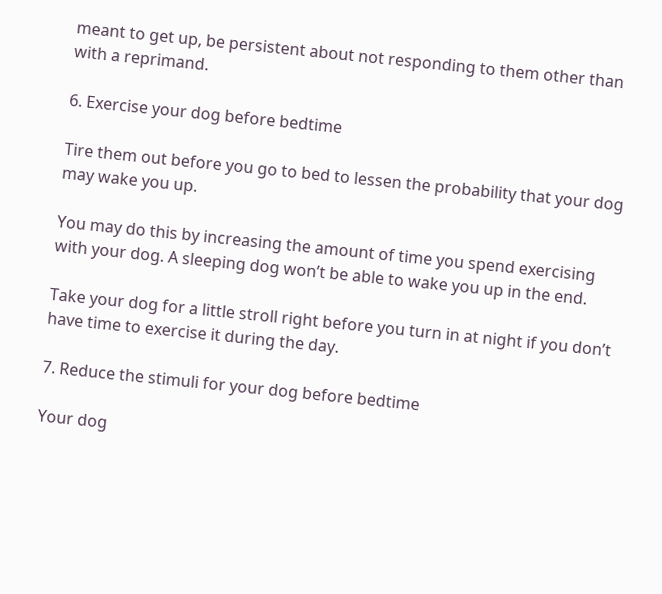meant to get up, be persistent about not responding to them other than with a reprimand.

6. Exercise your dog before bedtime

Tire them out before you go to bed to lessen the probability that your dog may wake you up.

You may do this by increasing the amount of time you spend exercising with your dog. A sleeping dog won’t be able to wake you up in the end.

Take your dog for a little stroll right before you turn in at night if you don’t have time to exercise it during the day.

7. Reduce the stimuli for your dog before bedtime

Your dog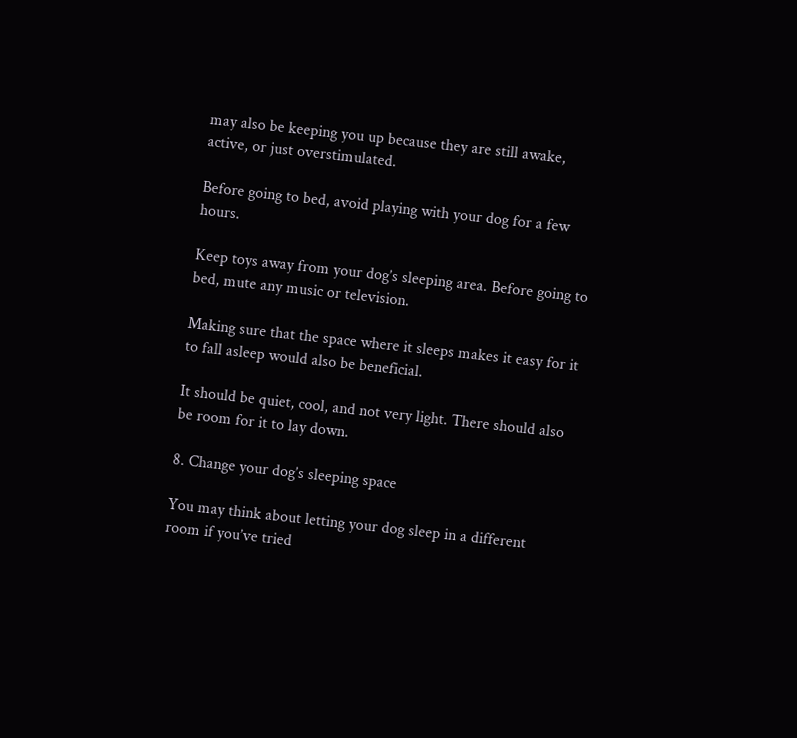may also be keeping you up because they are still awake, active, or just overstimulated.

Before going to bed, avoid playing with your dog for a few hours.

Keep toys away from your dog’s sleeping area. Before going to bed, mute any music or television.

Making sure that the space where it sleeps makes it easy for it to fall asleep would also be beneficial.

It should be quiet, cool, and not very light. There should also be room for it to lay down.

8. Change your dog’s sleeping space

You may think about letting your dog sleep in a different room if you’ve tried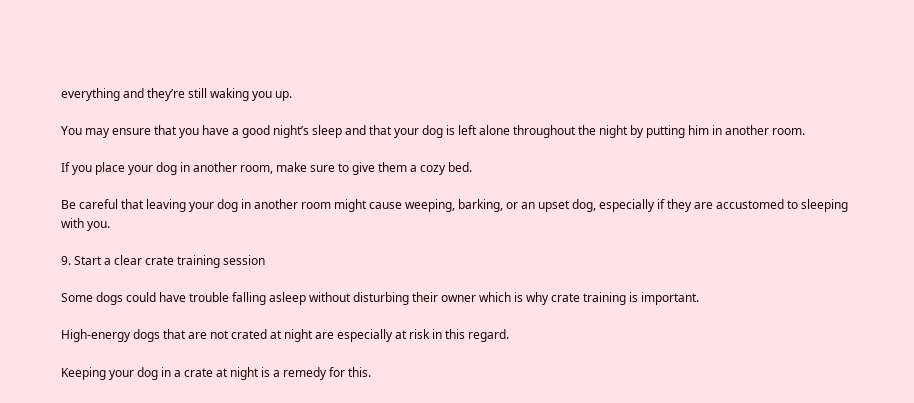everything and they’re still waking you up.

You may ensure that you have a good night’s sleep and that your dog is left alone throughout the night by putting him in another room.

If you place your dog in another room, make sure to give them a cozy bed.

Be careful that leaving your dog in another room might cause weeping, barking, or an upset dog, especially if they are accustomed to sleeping with you.

9. Start a clear crate training session

Some dogs could have trouble falling asleep without disturbing their owner which is why crate training is important.

High-energy dogs that are not crated at night are especially at risk in this regard.

Keeping your dog in a crate at night is a remedy for this.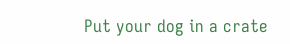Put your dog in a crate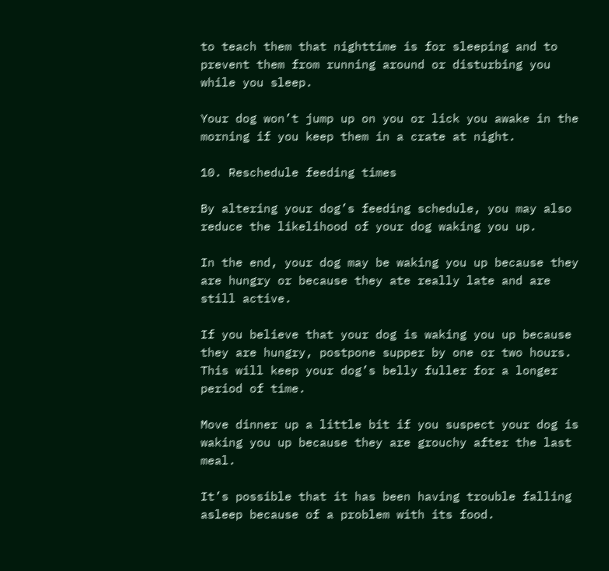to teach them that nighttime is for sleeping and to prevent them from running around or disturbing you while you sleep.

Your dog won’t jump up on you or lick you awake in the morning if you keep them in a crate at night.

10. Reschedule feeding times

By altering your dog’s feeding schedule, you may also reduce the likelihood of your dog waking you up.

In the end, your dog may be waking you up because they are hungry or because they ate really late and are still active.

If you believe that your dog is waking you up because they are hungry, postpone supper by one or two hours. This will keep your dog’s belly fuller for a longer period of time.

Move dinner up a little bit if you suspect your dog is waking you up because they are grouchy after the last meal.

It’s possible that it has been having trouble falling asleep because of a problem with its food.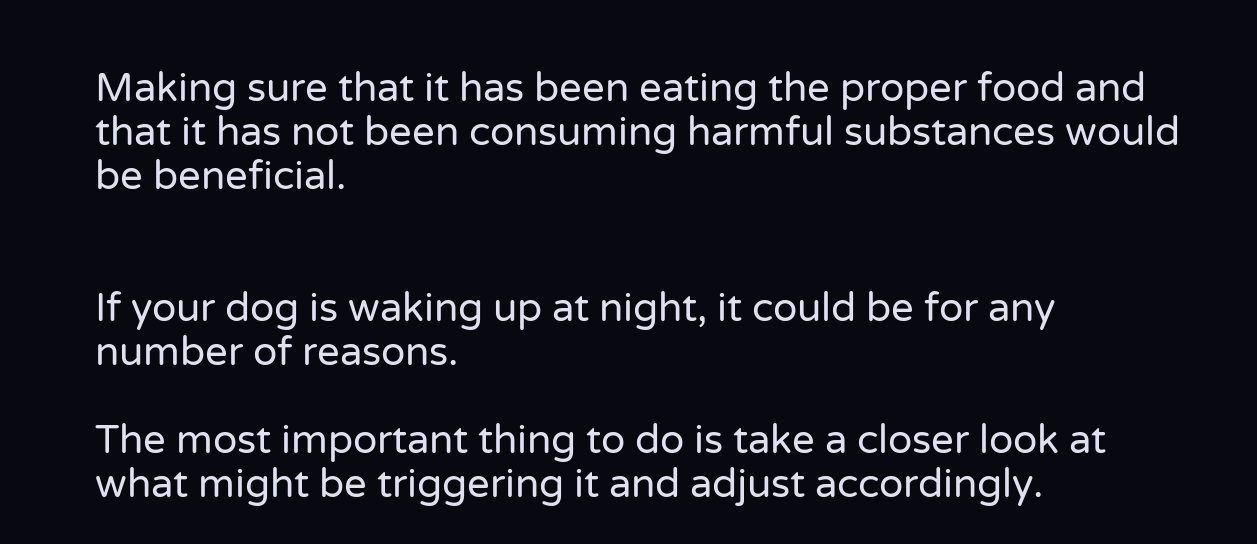Making sure that it has been eating the proper food and that it has not been consuming harmful substances would be beneficial.


If your dog is waking up at night, it could be for any number of reasons.

The most important thing to do is take a closer look at what might be triggering it and adjust accordingly.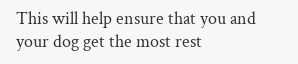This will help ensure that you and your dog get the most rest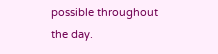possible throughout the day.